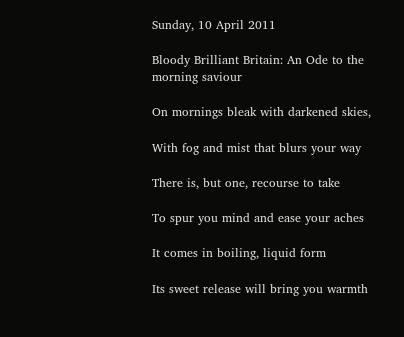Sunday, 10 April 2011

Bloody Brilliant Britain: An Ode to the morning saviour

On mornings bleak with darkened skies,

With fog and mist that blurs your way

There is, but one, recourse to take

To spur you mind and ease your aches

It comes in boiling, liquid form

Its sweet release will bring you warmth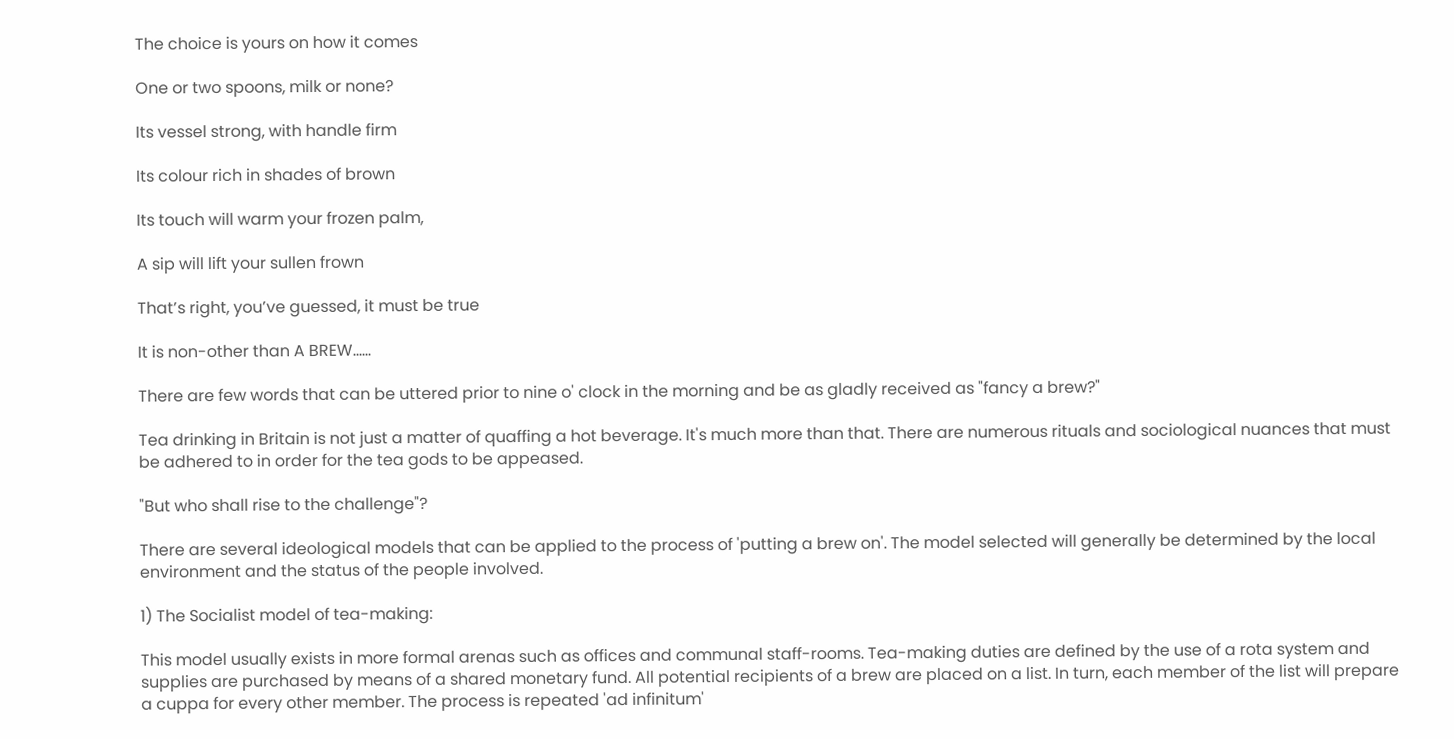The choice is yours on how it comes

One or two spoons, milk or none?

Its vessel strong, with handle firm

Its colour rich in shades of brown

Its touch will warm your frozen palm,

A sip will lift your sullen frown

That’s right, you’ve guessed, it must be true

It is non-other than A BREW......

There are few words that can be uttered prior to nine o' clock in the morning and be as gladly received as "fancy a brew?"

Tea drinking in Britain is not just a matter of quaffing a hot beverage. It's much more than that. There are numerous rituals and sociological nuances that must be adhered to in order for the tea gods to be appeased.

"But who shall rise to the challenge"?

There are several ideological models that can be applied to the process of 'putting a brew on'. The model selected will generally be determined by the local environment and the status of the people involved.

1) The Socialist model of tea-making:

This model usually exists in more formal arenas such as offices and communal staff-rooms. Tea-making duties are defined by the use of a rota system and supplies are purchased by means of a shared monetary fund. All potential recipients of a brew are placed on a list. In turn, each member of the list will prepare a cuppa for every other member. The process is repeated 'ad infinitum'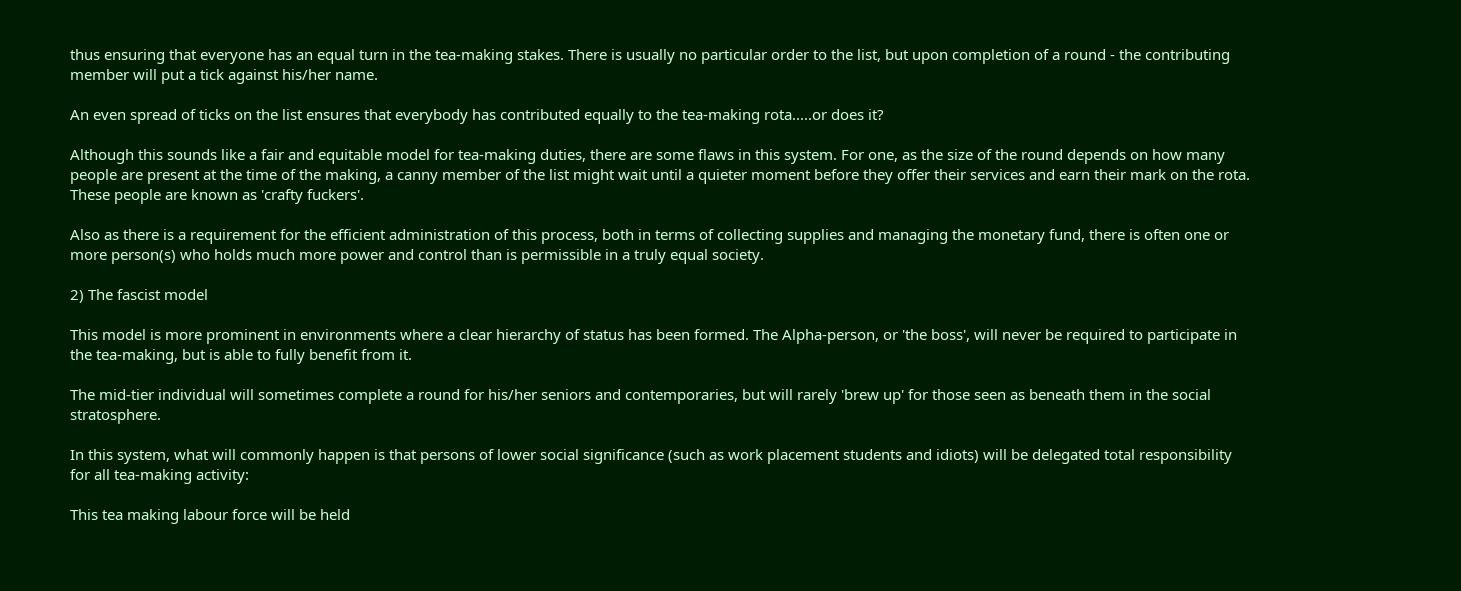thus ensuring that everyone has an equal turn in the tea-making stakes. There is usually no particular order to the list, but upon completion of a round - the contributing member will put a tick against his/her name.

An even spread of ticks on the list ensures that everybody has contributed equally to the tea-making rota.....or does it?

Although this sounds like a fair and equitable model for tea-making duties, there are some flaws in this system. For one, as the size of the round depends on how many people are present at the time of the making, a canny member of the list might wait until a quieter moment before they offer their services and earn their mark on the rota. These people are known as 'crafty fuckers'.

Also as there is a requirement for the efficient administration of this process, both in terms of collecting supplies and managing the monetary fund, there is often one or more person(s) who holds much more power and control than is permissible in a truly equal society.

2) The fascist model

This model is more prominent in environments where a clear hierarchy of status has been formed. The Alpha-person, or 'the boss', will never be required to participate in the tea-making, but is able to fully benefit from it.

The mid-tier individual will sometimes complete a round for his/her seniors and contemporaries, but will rarely 'brew up' for those seen as beneath them in the social stratosphere.

In this system, what will commonly happen is that persons of lower social significance (such as work placement students and idiots) will be delegated total responsibility for all tea-making activity:

This tea making labour force will be held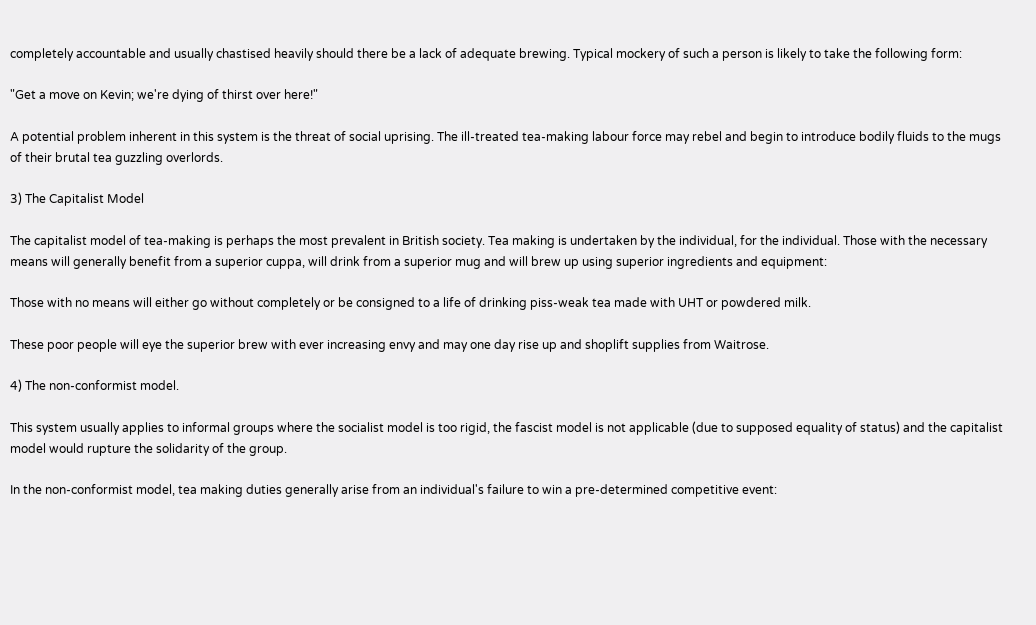completely accountable and usually chastised heavily should there be a lack of adequate brewing. Typical mockery of such a person is likely to take the following form:

"Get a move on Kevin; we're dying of thirst over here!"

A potential problem inherent in this system is the threat of social uprising. The ill-treated tea-making labour force may rebel and begin to introduce bodily fluids to the mugs of their brutal tea guzzling overlords.

3) The Capitalist Model

The capitalist model of tea-making is perhaps the most prevalent in British society. Tea making is undertaken by the individual, for the individual. Those with the necessary means will generally benefit from a superior cuppa, will drink from a superior mug and will brew up using superior ingredients and equipment:

Those with no means will either go without completely or be consigned to a life of drinking piss-weak tea made with UHT or powdered milk.

These poor people will eye the superior brew with ever increasing envy and may one day rise up and shoplift supplies from Waitrose.

4) The non-conformist model.

This system usually applies to informal groups where the socialist model is too rigid, the fascist model is not applicable (due to supposed equality of status) and the capitalist model would rupture the solidarity of the group.

In the non-conformist model, tea making duties generally arise from an individual's failure to win a pre-determined competitive event: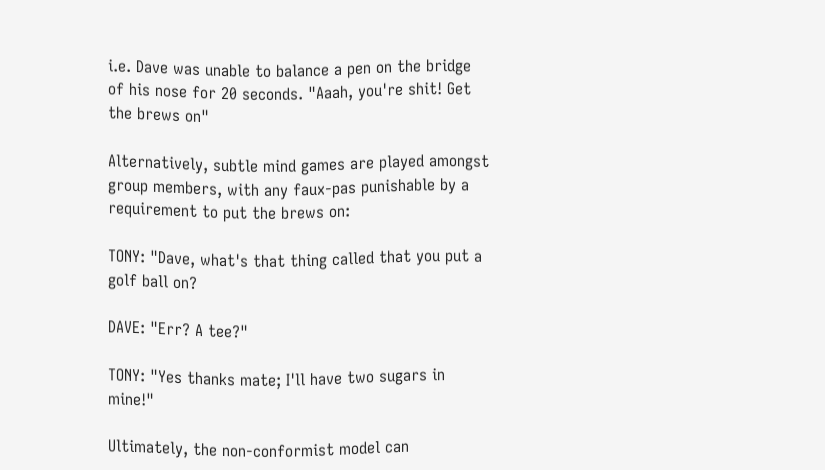i.e. Dave was unable to balance a pen on the bridge of his nose for 20 seconds. "Aaah, you're shit! Get the brews on"

Alternatively, subtle mind games are played amongst group members, with any faux-pas punishable by a requirement to put the brews on:

TONY: "Dave, what's that thing called that you put a golf ball on?

DAVE: "Err? A tee?"

TONY: "Yes thanks mate; I'll have two sugars in mine!"

Ultimately, the non-conformist model can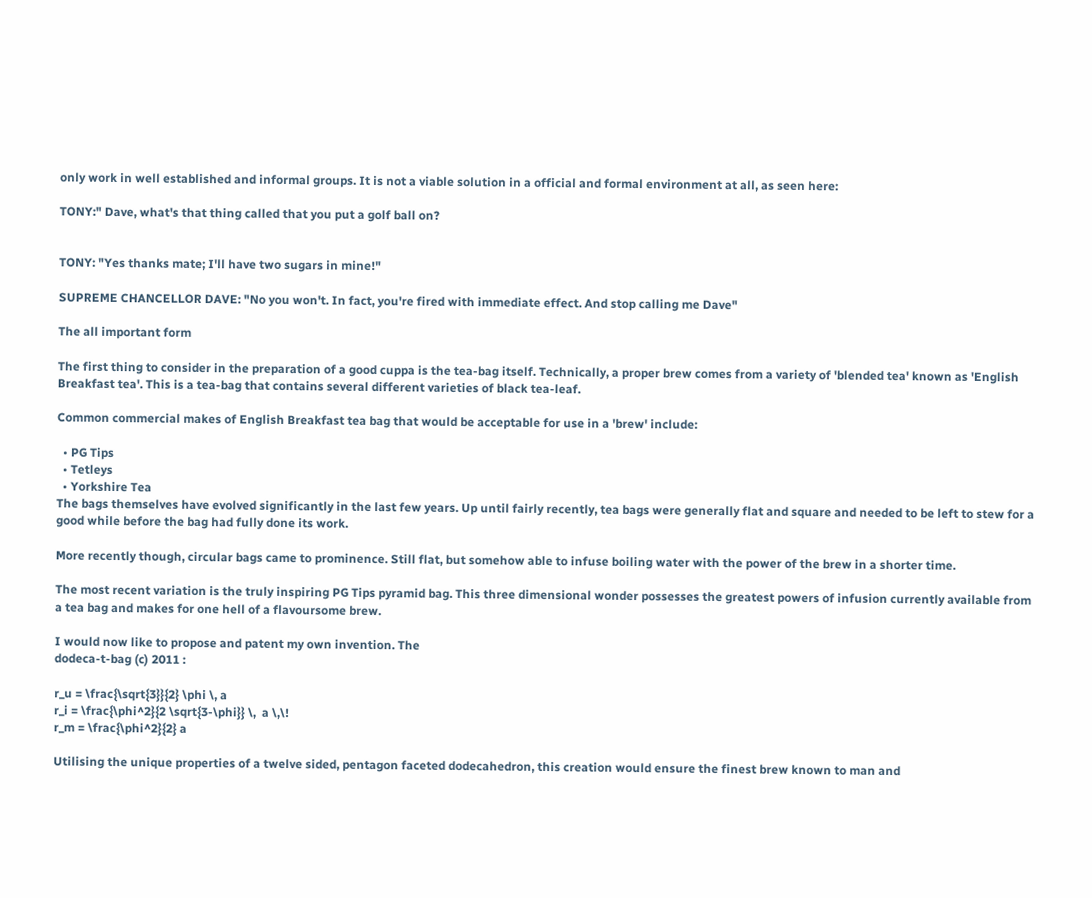only work in well established and informal groups. It is not a viable solution in a official and formal environment at all, as seen here:

TONY:" Dave, what's that thing called that you put a golf ball on?


TONY: "Yes thanks mate; I'll have two sugars in mine!"

SUPREME CHANCELLOR DAVE: "No you won't. In fact, you're fired with immediate effect. And stop calling me Dave"

The all important form

The first thing to consider in the preparation of a good cuppa is the tea-bag itself. Technically, a proper brew comes from a variety of 'blended tea' known as 'English Breakfast tea'. This is a tea-bag that contains several different varieties of black tea-leaf.

Common commercial makes of English Breakfast tea bag that would be acceptable for use in a 'brew' include:

  • PG Tips
  • Tetleys
  • Yorkshire Tea
The bags themselves have evolved significantly in the last few years. Up until fairly recently, tea bags were generally flat and square and needed to be left to stew for a good while before the bag had fully done its work.

More recently though, circular bags came to prominence. Still flat, but somehow able to infuse boiling water with the power of the brew in a shorter time.

The most recent variation is the truly inspiring PG Tips pyramid bag. This three dimensional wonder possesses the greatest powers of infusion currently available from a tea bag and makes for one hell of a flavoursome brew.

I would now like to propose and patent my own invention. The
dodeca-t-bag (c) 2011 :

r_u = \frac{\sqrt{3}}{2} \phi \, a
r_i = \frac{\phi^2}{2 \sqrt{3-\phi}} \,  a \,\!
r_m = \frac{\phi^2}{2} a

Utilising the unique properties of a twelve sided, pentagon faceted dodecahedron, this creation would ensure the finest brew known to man and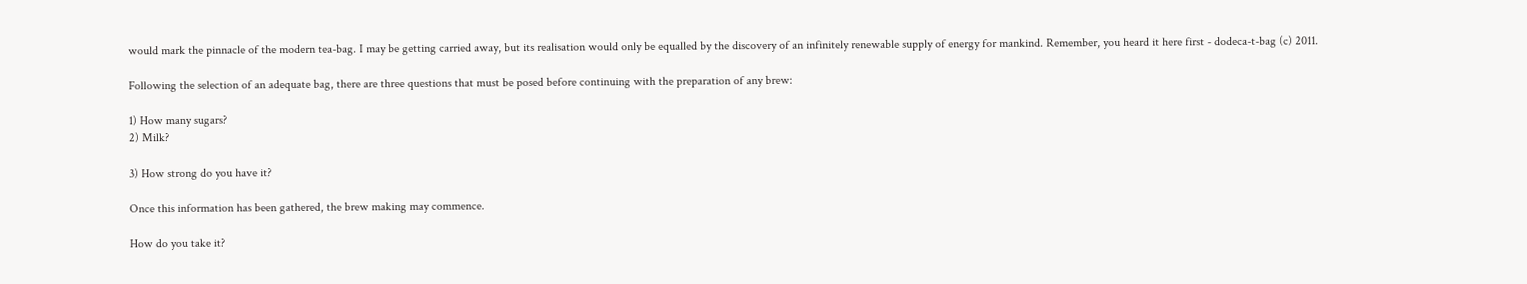would mark the pinnacle of the modern tea-bag. I may be getting carried away, but its realisation would only be equalled by the discovery of an infinitely renewable supply of energy for mankind. Remember, you heard it here first - dodeca-t-bag (c) 2011.

Following the selection of an adequate bag, there are three questions that must be posed before continuing with the preparation of any brew:

1) How many sugars?
2) Milk?

3) How strong do you have it?

Once this information has been gathered, the brew making may commence.

How do you take it?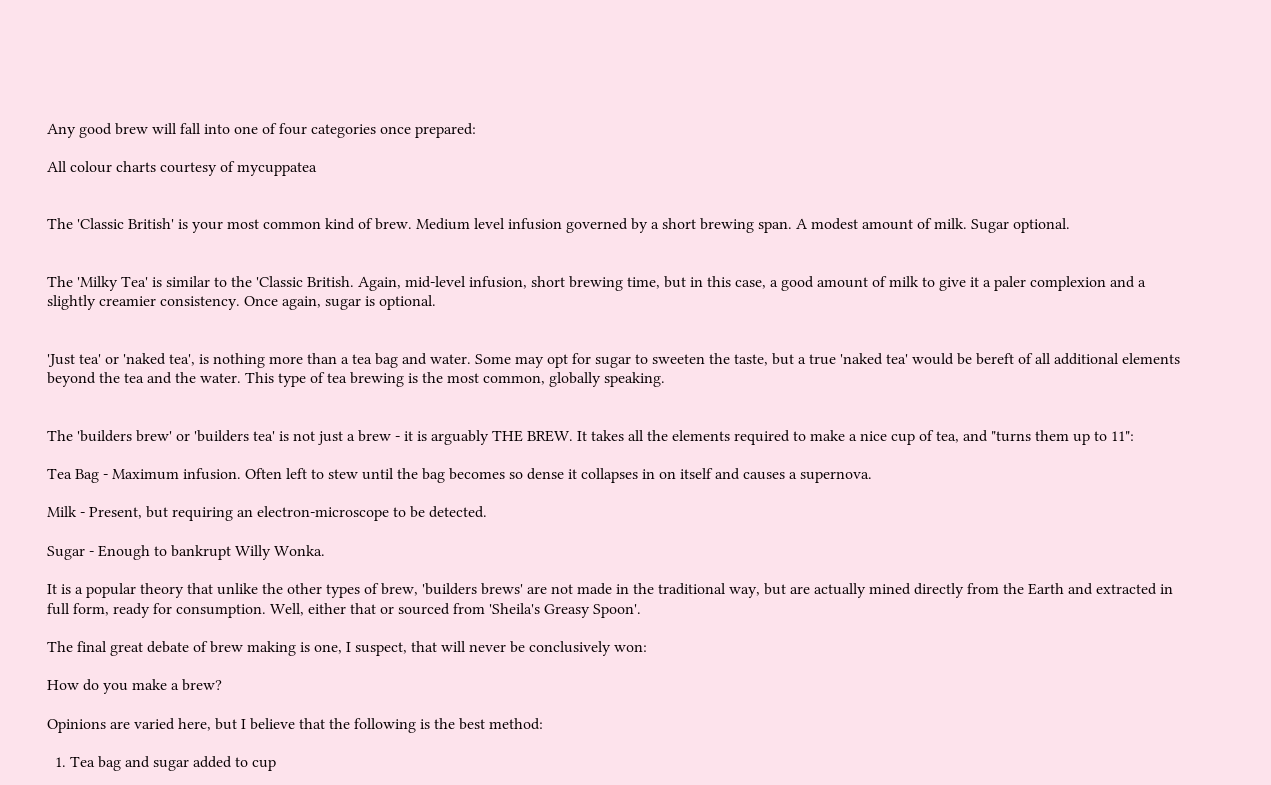Any good brew will fall into one of four categories once prepared:

All colour charts courtesy of mycuppatea


The 'Classic British' is your most common kind of brew. Medium level infusion governed by a short brewing span. A modest amount of milk. Sugar optional.


The 'Milky Tea' is similar to the 'Classic British. Again, mid-level infusion, short brewing time, but in this case, a good amount of milk to give it a paler complexion and a slightly creamier consistency. Once again, sugar is optional.


'Just tea' or 'naked tea', is nothing more than a tea bag and water. Some may opt for sugar to sweeten the taste, but a true 'naked tea' would be bereft of all additional elements beyond the tea and the water. This type of tea brewing is the most common, globally speaking.


The 'builders brew' or 'builders tea' is not just a brew - it is arguably THE BREW. It takes all the elements required to make a nice cup of tea, and "turns them up to 11":

Tea Bag - Maximum infusion. Often left to stew until the bag becomes so dense it collapses in on itself and causes a supernova.

Milk - Present, but requiring an electron-microscope to be detected.

Sugar - Enough to bankrupt Willy Wonka.

It is a popular theory that unlike the other types of brew, 'builders brews' are not made in the traditional way, but are actually mined directly from the Earth and extracted in full form, ready for consumption. Well, either that or sourced from 'Sheila's Greasy Spoon'.

The final great debate of brew making is one, I suspect, that will never be conclusively won:

How do you make a brew?

Opinions are varied here, but I believe that the following is the best method:

  1. Tea bag and sugar added to cup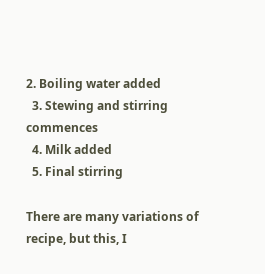2. Boiling water added
  3. Stewing and stirring commences
  4. Milk added
  5. Final stirring

There are many variations of recipe, but this, I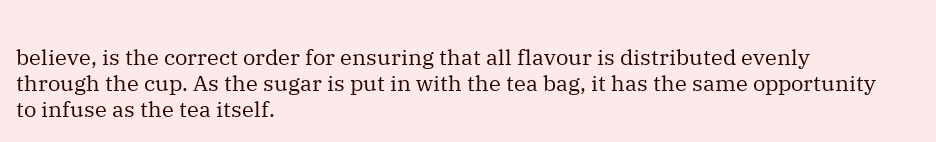believe, is the correct order for ensuring that all flavour is distributed evenly through the cup. As the sugar is put in with the tea bag, it has the same opportunity to infuse as the tea itself.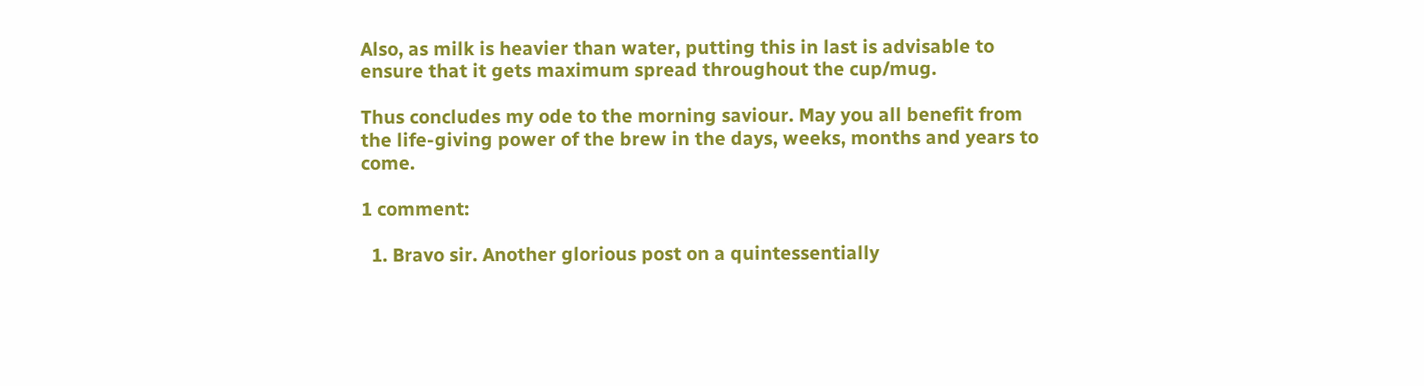Also, as milk is heavier than water, putting this in last is advisable to ensure that it gets maximum spread throughout the cup/mug.

Thus concludes my ode to the morning saviour. May you all benefit from the life-giving power of the brew in the days, weeks, months and years to come.

1 comment:

  1. Bravo sir. Another glorious post on a quintessentially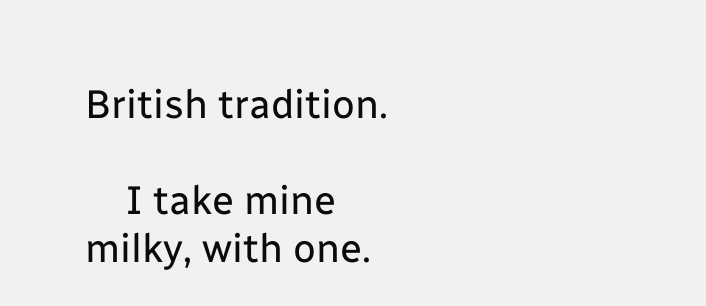British tradition.

    I take mine milky, with one.